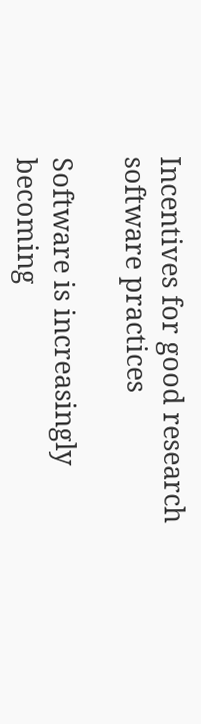Incentives for good research software practices

Software is increasingly becoming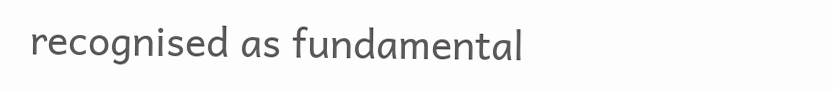recognised as fundamental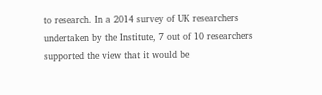to research. In a 2014 survey of UK researchers undertaken by the Institute, 7 out of 10 researchers supported the view that it would be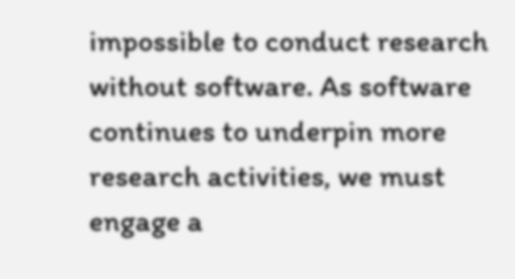impossible to conduct research without software. As software continues to underpin more research activities, we must engage a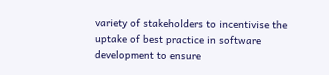variety of stakeholders to incentivise the uptake of best practice in software development to ensure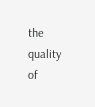the quality of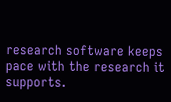research software keeps pace with the research it supports.